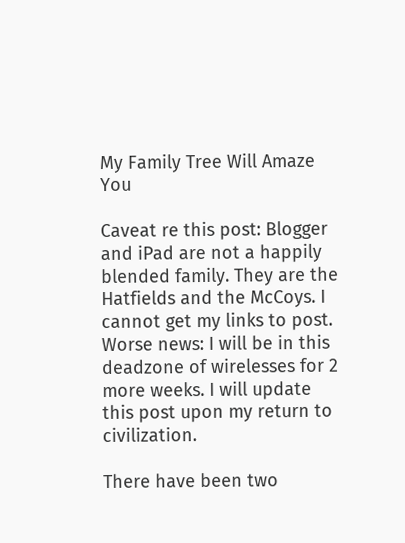My Family Tree Will Amaze You

Caveat re this post: Blogger and iPad are not a happily blended family. They are the Hatfields and the McCoys. I cannot get my links to post. Worse news: I will be in this deadzone of wirelesses for 2 more weeks. I will update this post upon my return to civilization.

There have been two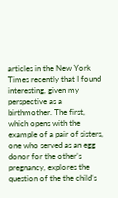articles in the New York Times recently that I found interesting, given my perspective as a birthmother. The first, which opens with the example of a pair of sisters, one who served as an egg donor for the other’s pregnancy, explores the question of the the child’s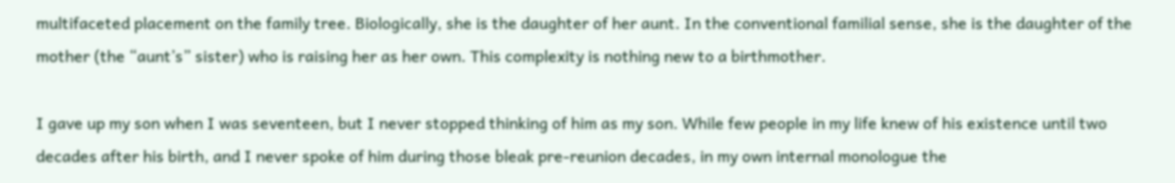multifaceted placement on the family tree. Biologically, she is the daughter of her aunt. In the conventional familial sense, she is the daughter of the mother (the “aunt’s” sister) who is raising her as her own. This complexity is nothing new to a birthmother.

I gave up my son when I was seventeen, but I never stopped thinking of him as my son. While few people in my life knew of his existence until two decades after his birth, and I never spoke of him during those bleak pre-reunion decades, in my own internal monologue the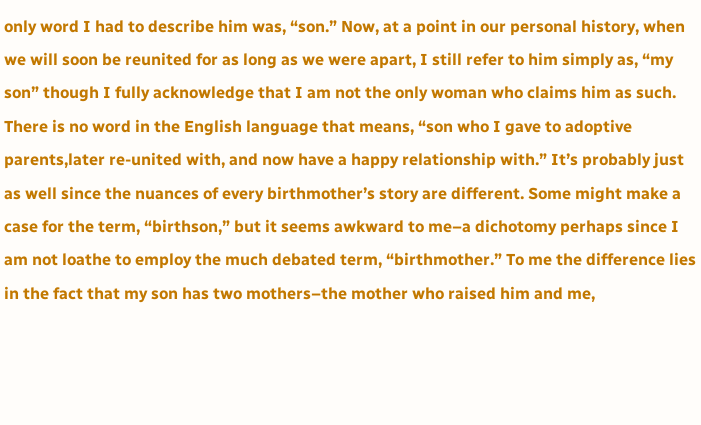only word I had to describe him was, “son.” Now, at a point in our personal history, when we will soon be reunited for as long as we were apart, I still refer to him simply as, “my son” though I fully acknowledge that I am not the only woman who claims him as such. There is no word in the English language that means, “son who I gave to adoptive parents,later re-united with, and now have a happy relationship with.” It’s probably just as well since the nuances of every birthmother’s story are different. Some might make a case for the term, “birthson,” but it seems awkward to me–a dichotomy perhaps since I am not loathe to employ the much debated term, “birthmother.” To me the difference lies in the fact that my son has two mothers–the mother who raised him and me,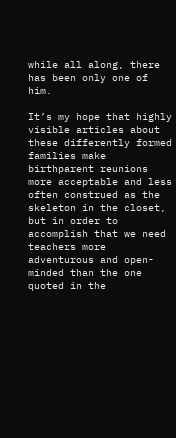while all along, there has been only one of him.

It’s my hope that highly visible articles about these differently formed families make birthparent reunions more acceptable and less often construed as the skeleton in the closet, but in order to accomplish that we need teachers more adventurous and open-minded than the one quoted in the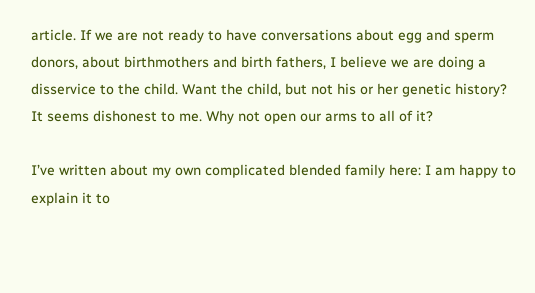article. If we are not ready to have conversations about egg and sperm donors, about birthmothers and birth fathers, I believe we are doing a disservice to the child. Want the child, but not his or her genetic history? It seems dishonest to me. Why not open our arms to all of it?

I’ve written about my own complicated blended family here: I am happy to explain it to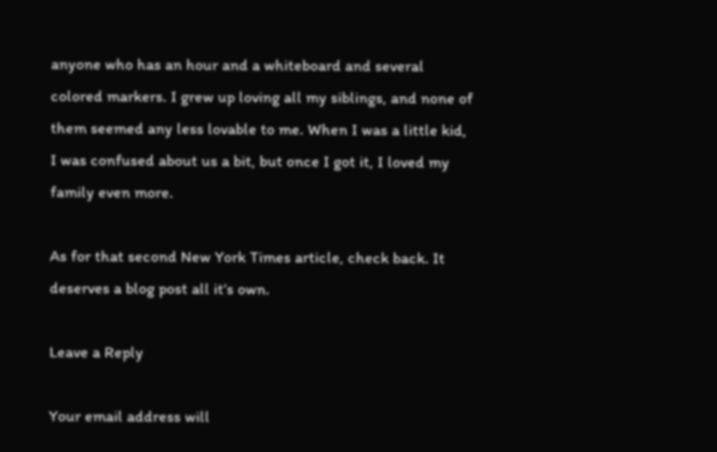anyone who has an hour and a whiteboard and several colored markers. I grew up loving all my siblings, and none of them seemed any less lovable to me. When I was a little kid, I was confused about us a bit, but once I got it, I loved my family even more.

As for that second New York Times article, check back. It deserves a blog post all it’s own.

Leave a Reply

Your email address will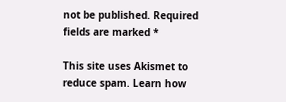not be published. Required fields are marked *

This site uses Akismet to reduce spam. Learn how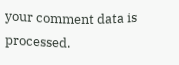your comment data is processed.